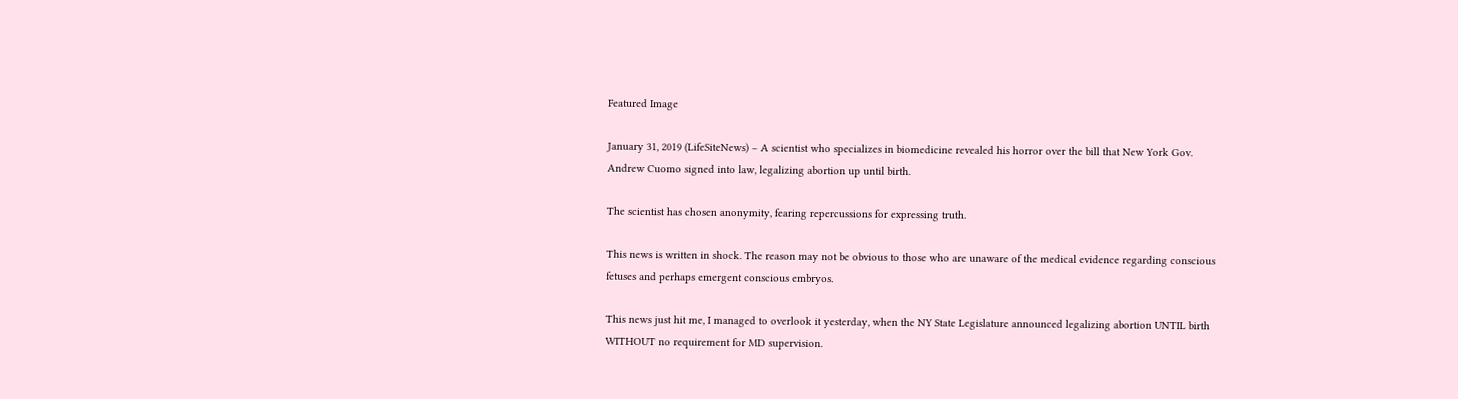Featured Image

January 31, 2019 (LifeSiteNews) – A scientist who specializes in biomedicine revealed his horror over the bill that New York Gov. Andrew Cuomo signed into law, legalizing abortion up until birth.

The scientist has chosen anonymity, fearing repercussions for expressing truth.

This news is written in shock. The reason may not be obvious to those who are unaware of the medical evidence regarding conscious fetuses and perhaps emergent conscious embryos.

This news just hit me, I managed to overlook it yesterday, when the NY State Legislature announced legalizing abortion UNTIL birth WITHOUT no requirement for MD supervision.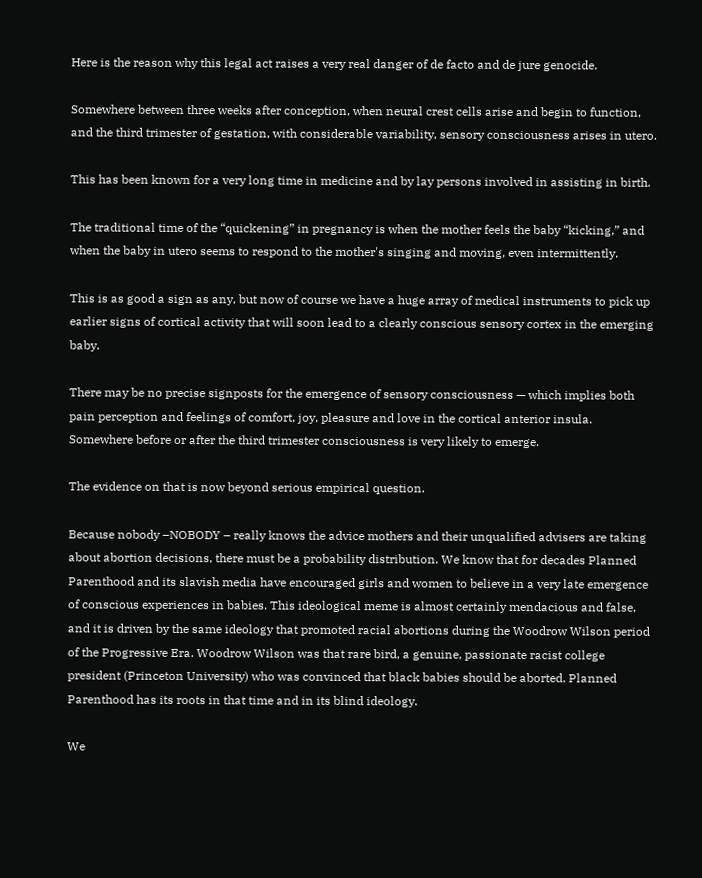Here is the reason why this legal act raises a very real danger of de facto and de jure genocide.

Somewhere between three weeks after conception, when neural crest cells arise and begin to function, and the third trimester of gestation, with considerable variability, sensory consciousness arises in utero.

This has been known for a very long time in medicine and by lay persons involved in assisting in birth.

The traditional time of the “quickening” in pregnancy is when the mother feels the baby “kicking,” and when the baby in utero seems to respond to the mother's singing and moving, even intermittently.

This is as good a sign as any, but now of course we have a huge array of medical instruments to pick up earlier signs of cortical activity that will soon lead to a clearly conscious sensory cortex in the emerging baby.

There may be no precise signposts for the emergence of sensory consciousness — which implies both pain perception and feelings of comfort, joy, pleasure and love in the cortical anterior insula. Somewhere before or after the third trimester consciousness is very likely to emerge.

The evidence on that is now beyond serious empirical question.

Because nobody –NOBODY – really knows the advice mothers and their unqualified advisers are taking about abortion decisions, there must be a probability distribution. We know that for decades Planned Parenthood and its slavish media have encouraged girls and women to believe in a very late emergence of conscious experiences in babies. This ideological meme is almost certainly mendacious and false, and it is driven by the same ideology that promoted racial abortions during the Woodrow Wilson period of the Progressive Era. Woodrow Wilson was that rare bird, a genuine, passionate racist college president (Princeton University) who was convinced that black babies should be aborted. Planned Parenthood has its roots in that time and in its blind ideology.

We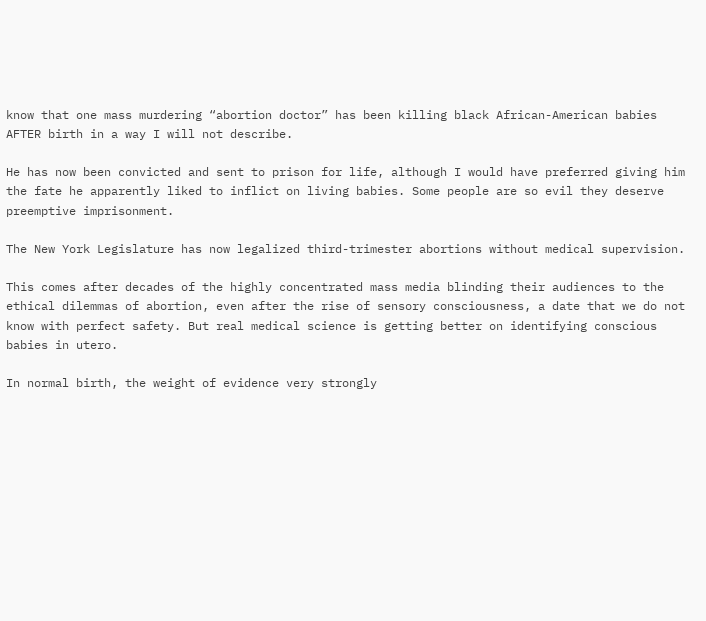know that one mass murdering “abortion doctor” has been killing black African-American babies AFTER birth in a way I will not describe.

He has now been convicted and sent to prison for life, although I would have preferred giving him the fate he apparently liked to inflict on living babies. Some people are so evil they deserve preemptive imprisonment.

The New York Legislature has now legalized third-trimester abortions without medical supervision.

This comes after decades of the highly concentrated mass media blinding their audiences to the ethical dilemmas of abortion, even after the rise of sensory consciousness, a date that we do not know with perfect safety. But real medical science is getting better on identifying conscious babies in utero.

In normal birth, the weight of evidence very strongly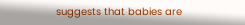suggests that babies are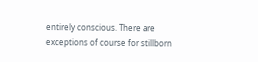entirely conscious. There are exceptions of course for stillborn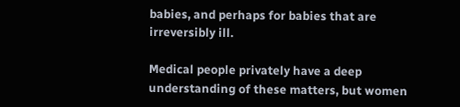babies, and perhaps for babies that are irreversibly ill.

Medical people privately have a deep understanding of these matters, but women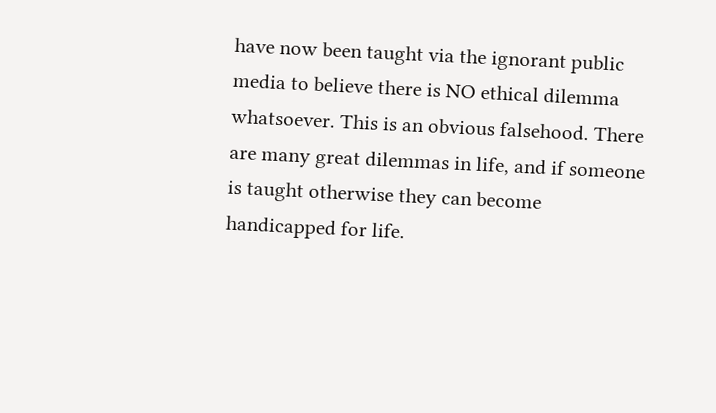have now been taught via the ignorant public media to believe there is NO ethical dilemma whatsoever. This is an obvious falsehood. There are many great dilemmas in life, and if someone is taught otherwise they can become handicapped for life.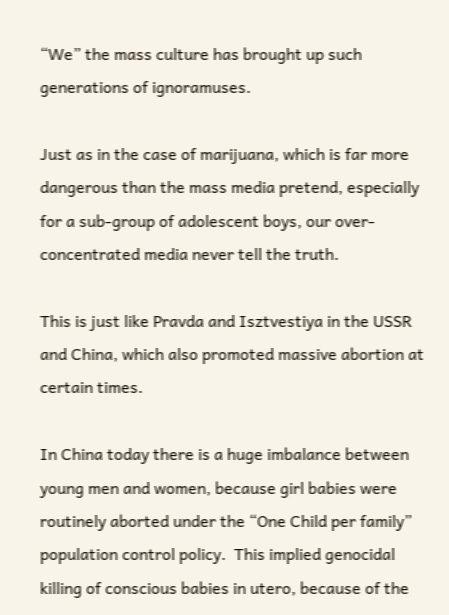“We” the mass culture has brought up such generations of ignoramuses.

Just as in the case of marijuana, which is far more dangerous than the mass media pretend, especially for a sub-group of adolescent boys, our over-concentrated media never tell the truth.

This is just like Pravda and Isztvestiya in the USSR and China, which also promoted massive abortion at certain times.

In China today there is a huge imbalance between young men and women, because girl babies were routinely aborted under the “One Child per family” population control policy.  This implied genocidal killing of conscious babies in utero, because of the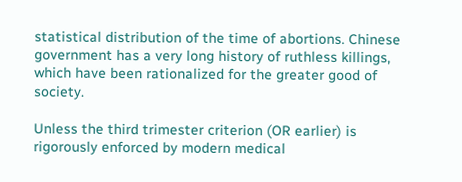statistical distribution of the time of abortions. Chinese government has a very long history of ruthless killings, which have been rationalized for the greater good of society.

Unless the third trimester criterion (OR earlier) is rigorously enforced by modern medical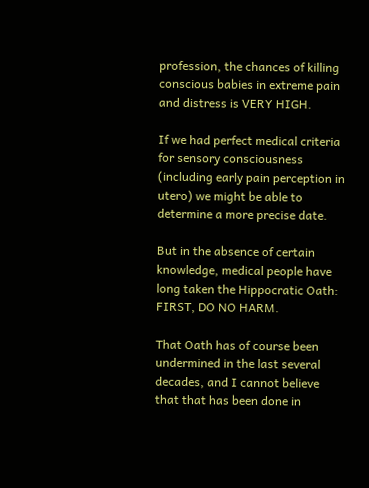profession, the chances of killing conscious babies in extreme pain and distress is VERY HIGH.

If we had perfect medical criteria for sensory consciousness (including early pain perception in utero) we might be able to determine a more precise date.

But in the absence of certain knowledge, medical people have long taken the Hippocratic Oath: FIRST, DO NO HARM.

That Oath has of course been undermined in the last several decades, and I cannot believe that that has been done in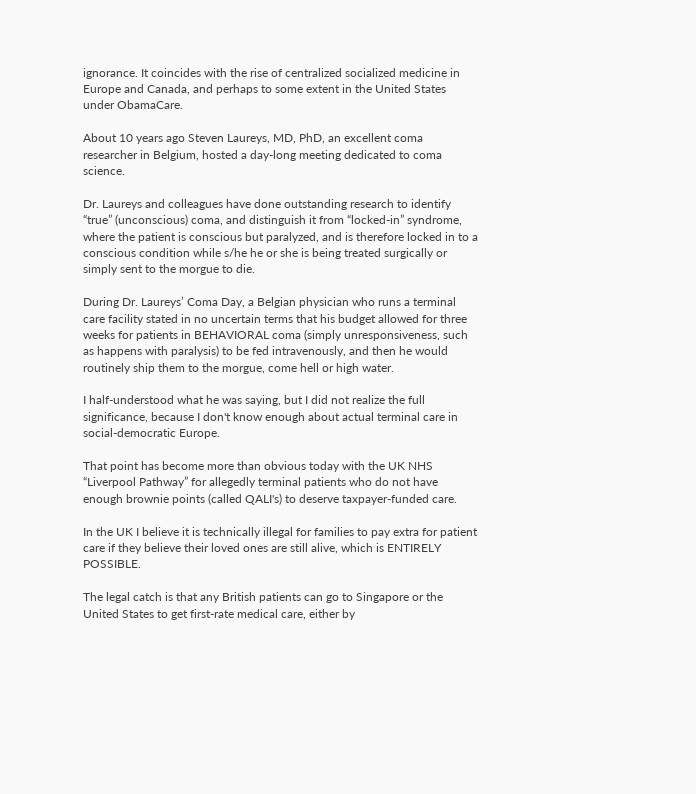ignorance. It coincides with the rise of centralized socialized medicine in Europe and Canada, and perhaps to some extent in the United States under ObamaCare.

About 10 years ago Steven Laureys, MD, PhD, an excellent coma researcher in Belgium, hosted a day-long meeting dedicated to coma science.

Dr. Laureys and colleagues have done outstanding research to identify “true” (unconscious) coma, and distinguish it from “locked-in” syndrome, where the patient is conscious but paralyzed, and is therefore locked in to a conscious condition while s/he he or she is being treated surgically or simply sent to the morgue to die.

During Dr. Laureys’ Coma Day, a Belgian physician who runs a terminal care facility stated in no uncertain terms that his budget allowed for three weeks for patients in BEHAVIORAL coma (simply unresponsiveness, such as happens with paralysis) to be fed intravenously, and then he would routinely ship them to the morgue, come hell or high water.

I half-understood what he was saying, but I did not realize the full significance, because I don't know enough about actual terminal care in social-democratic Europe.

That point has become more than obvious today with the UK NHS “Liverpool Pathway” for allegedly terminal patients who do not have enough brownie points (called QALI's) to deserve taxpayer-funded care.

In the UK I believe it is technically illegal for families to pay extra for patient care if they believe their loved ones are still alive, which is ENTIRELY POSSIBLE.

The legal catch is that any British patients can go to Singapore or the United States to get first-rate medical care, either by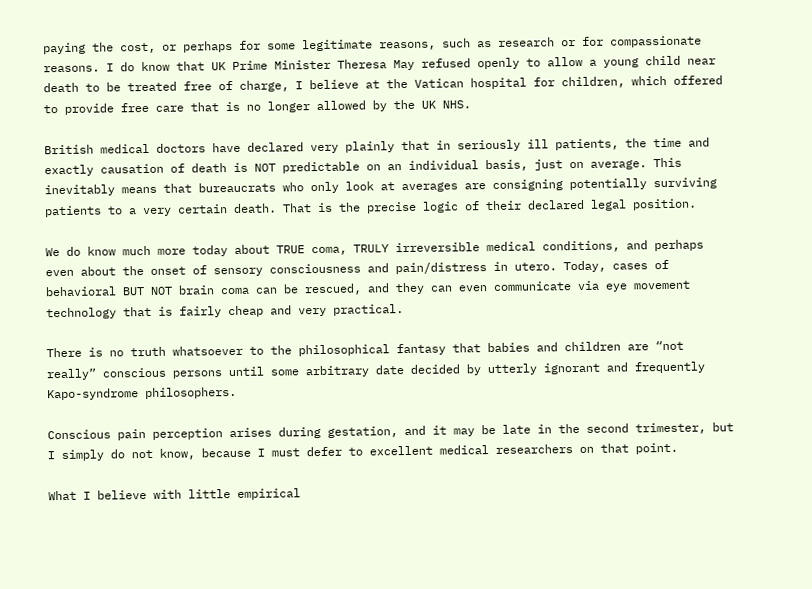paying the cost, or perhaps for some legitimate reasons, such as research or for compassionate reasons. I do know that UK Prime Minister Theresa May refused openly to allow a young child near death to be treated free of charge, I believe at the Vatican hospital for children, which offered to provide free care that is no longer allowed by the UK NHS.

British medical doctors have declared very plainly that in seriously ill patients, the time and exactly causation of death is NOT predictable on an individual basis, just on average. This inevitably means that bureaucrats who only look at averages are consigning potentially surviving patients to a very certain death. That is the precise logic of their declared legal position.

We do know much more today about TRUE coma, TRULY irreversible medical conditions, and perhaps even about the onset of sensory consciousness and pain/distress in utero. Today, cases of behavioral BUT NOT brain coma can be rescued, and they can even communicate via eye movement technology that is fairly cheap and very practical.

There is no truth whatsoever to the philosophical fantasy that babies and children are “not really” conscious persons until some arbitrary date decided by utterly ignorant and frequently Kapo-syndrome philosophers.

Conscious pain perception arises during gestation, and it may be late in the second trimester, but I simply do not know, because I must defer to excellent medical researchers on that point.

What I believe with little empirical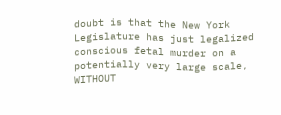doubt is that the New York Legislature has just legalized conscious fetal murder on a potentially very large scale, WITHOUT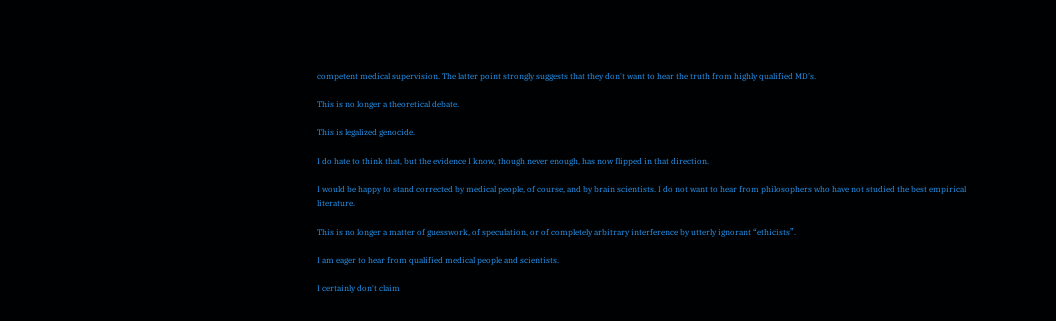competent medical supervision. The latter point strongly suggests that they don't want to hear the truth from highly qualified MD's.

This is no longer a theoretical debate.

This is legalized genocide.

I do hate to think that, but the evidence I know, though never enough, has now flipped in that direction.

I would be happy to stand corrected by medical people, of course, and by brain scientists. I do not want to hear from philosophers who have not studied the best empirical literature.

This is no longer a matter of guesswork, of speculation, or of completely arbitrary interference by utterly ignorant “ethicists”.

I am eager to hear from qualified medical people and scientists.

I certainly don't claim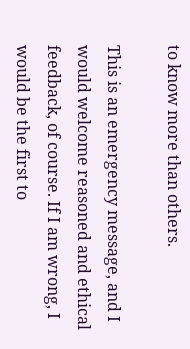to know more than others.

This is an emergency message, and I would welcome reasoned and ethical feedback, of course. If I am wrong, I would be the first to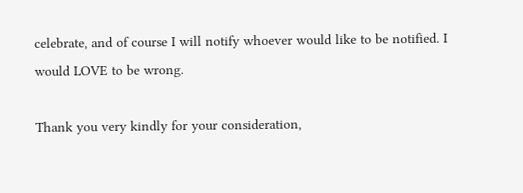celebrate, and of course I will notify whoever would like to be notified. I would LOVE to be wrong.

Thank you very kindly for your consideration,